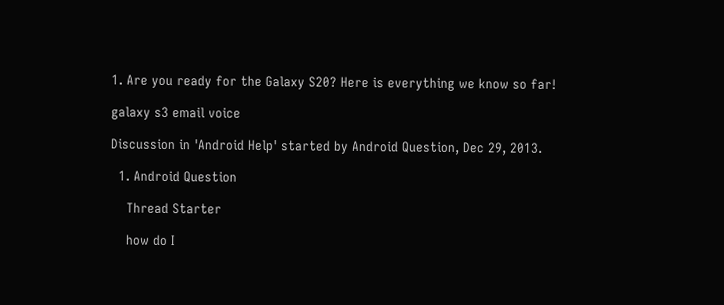1. Are you ready for the Galaxy S20? Here is everything we know so far!

galaxy s3 email voice

Discussion in 'Android Help' started by Android Question, Dec 29, 2013.

  1. Android Question

    Thread Starter

    how do I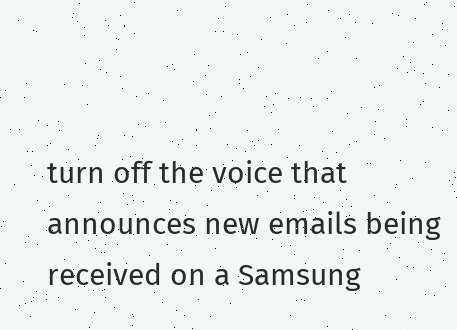turn off the voice that announces new emails being received on a Samsung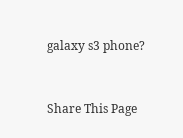galaxy s3 phone?


Share This Page